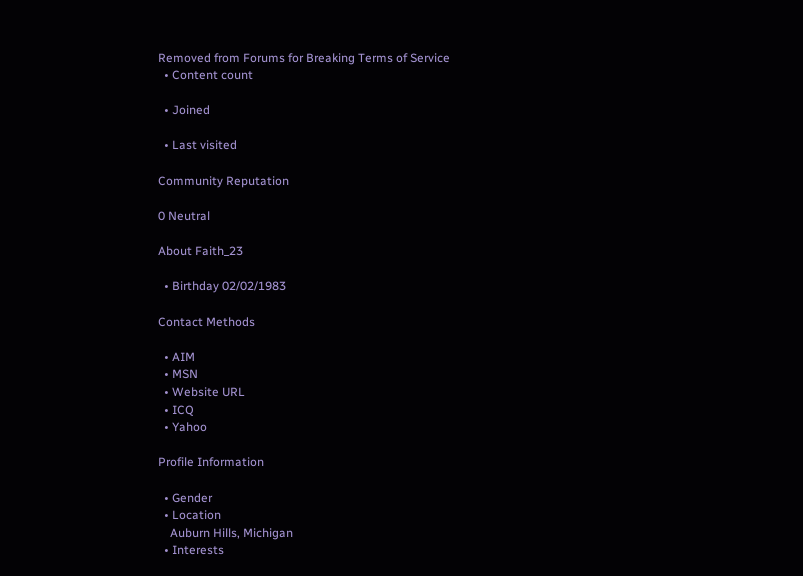Removed from Forums for Breaking Terms of Service
  • Content count

  • Joined

  • Last visited

Community Reputation

0 Neutral

About Faith_23

  • Birthday 02/02/1983

Contact Methods

  • AIM
  • MSN
  • Website URL
  • ICQ
  • Yahoo

Profile Information

  • Gender
  • Location
    Auburn Hills, Michigan
  • Interests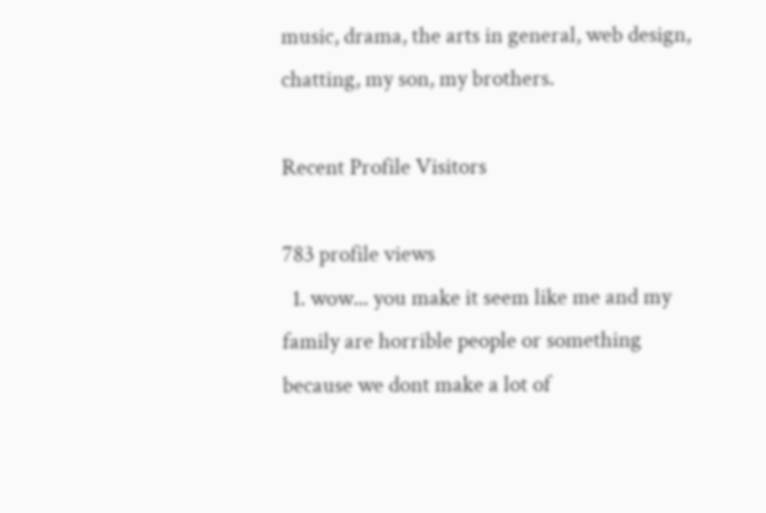music, drama, the arts in general, web design, chatting, my son, my brothers.

Recent Profile Visitors

783 profile views
  1. wow... you make it seem like me and my family are horrible people or something because we dont make a lot of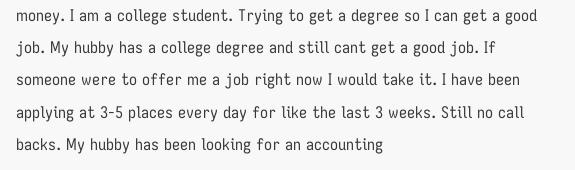money. I am a college student. Trying to get a degree so I can get a good job. My hubby has a college degree and still cant get a good job. If someone were to offer me a job right now I would take it. I have been applying at 3-5 places every day for like the last 3 weeks. Still no call backs. My hubby has been looking for an accounting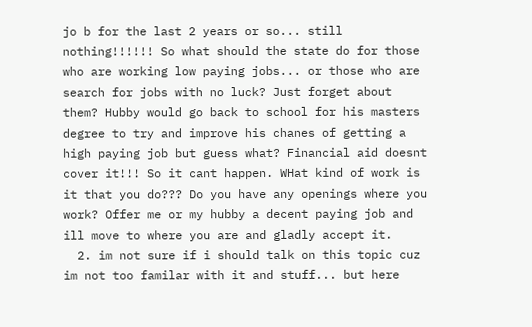jo b for the last 2 years or so... still nothing!!!!!! So what should the state do for those who are working low paying jobs... or those who are search for jobs with no luck? Just forget about them? Hubby would go back to school for his masters degree to try and improve his chanes of getting a high paying job but guess what? Financial aid doesnt cover it!!! So it cant happen. WHat kind of work is it that you do??? Do you have any openings where you work? Offer me or my hubby a decent paying job and ill move to where you are and gladly accept it.
  2. im not sure if i should talk on this topic cuz im not too familar with it and stuff... but here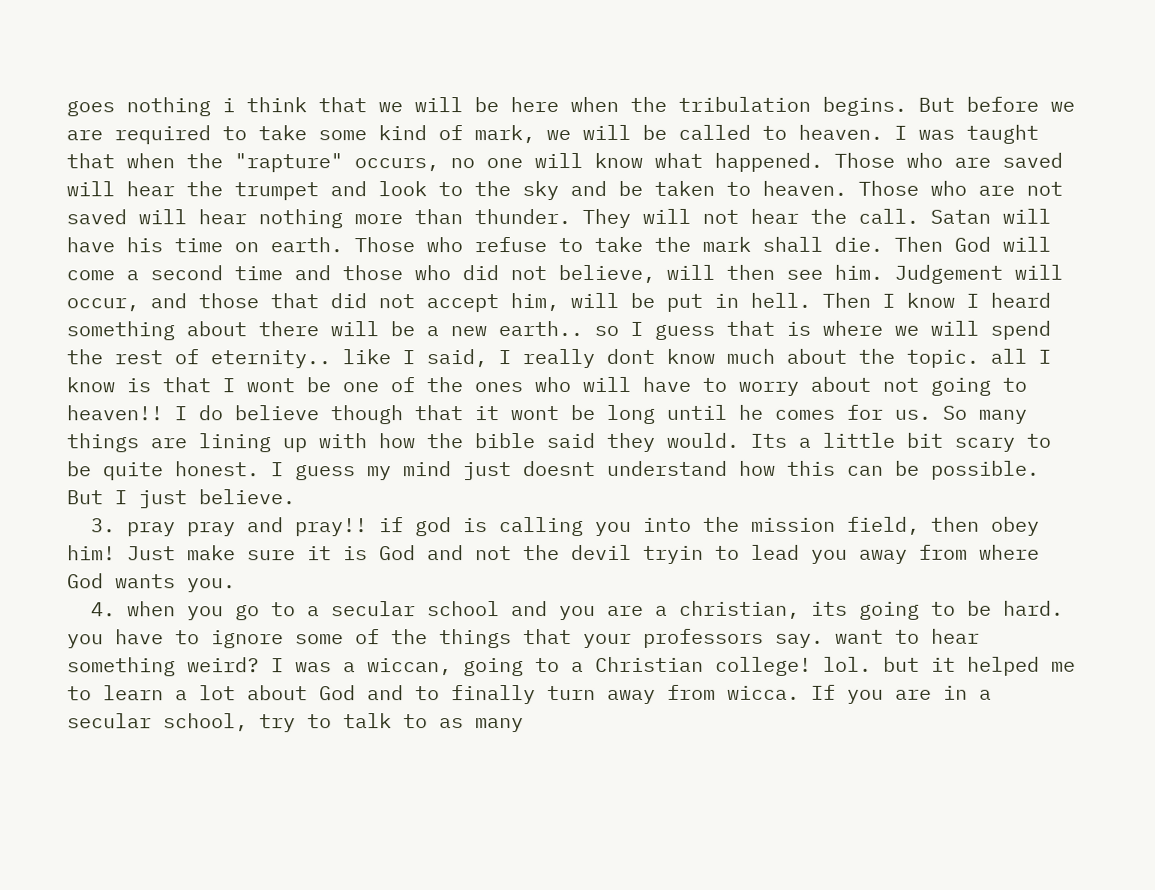goes nothing i think that we will be here when the tribulation begins. But before we are required to take some kind of mark, we will be called to heaven. I was taught that when the "rapture" occurs, no one will know what happened. Those who are saved will hear the trumpet and look to the sky and be taken to heaven. Those who are not saved will hear nothing more than thunder. They will not hear the call. Satan will have his time on earth. Those who refuse to take the mark shall die. Then God will come a second time and those who did not believe, will then see him. Judgement will occur, and those that did not accept him, will be put in hell. Then I know I heard something about there will be a new earth.. so I guess that is where we will spend the rest of eternity.. like I said, I really dont know much about the topic. all I know is that I wont be one of the ones who will have to worry about not going to heaven!! I do believe though that it wont be long until he comes for us. So many things are lining up with how the bible said they would. Its a little bit scary to be quite honest. I guess my mind just doesnt understand how this can be possible. But I just believe.
  3. pray pray and pray!! if god is calling you into the mission field, then obey him! Just make sure it is God and not the devil tryin to lead you away from where God wants you.
  4. when you go to a secular school and you are a christian, its going to be hard. you have to ignore some of the things that your professors say. want to hear something weird? I was a wiccan, going to a Christian college! lol. but it helped me to learn a lot about God and to finally turn away from wicca. If you are in a secular school, try to talk to as many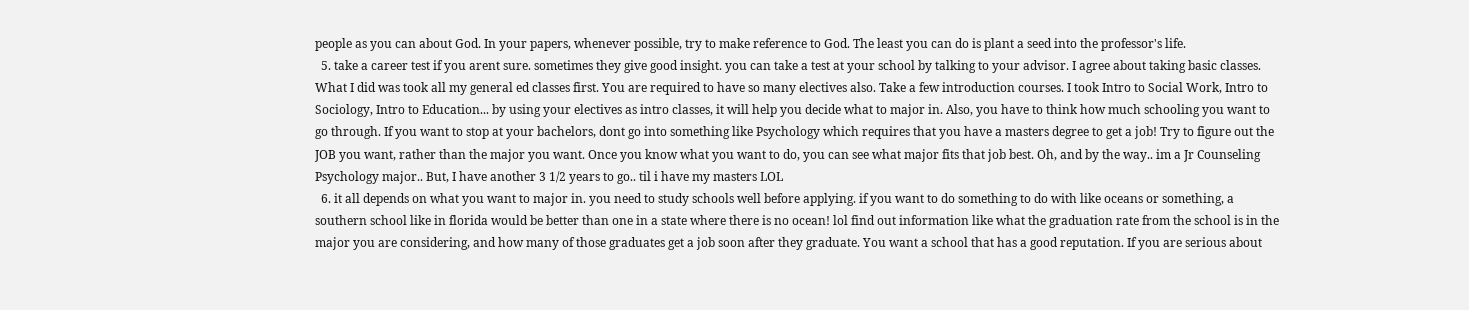people as you can about God. In your papers, whenever possible, try to make reference to God. The least you can do is plant a seed into the professor's life.
  5. take a career test if you arent sure. sometimes they give good insight. you can take a test at your school by talking to your advisor. I agree about taking basic classes. What I did was took all my general ed classes first. You are required to have so many electives also. Take a few introduction courses. I took Intro to Social Work, Intro to Sociology, Intro to Education... by using your electives as intro classes, it will help you decide what to major in. Also, you have to think how much schooling you want to go through. If you want to stop at your bachelors, dont go into something like Psychology which requires that you have a masters degree to get a job! Try to figure out the JOB you want, rather than the major you want. Once you know what you want to do, you can see what major fits that job best. Oh, and by the way.. im a Jr Counseling Psychology major.. But, I have another 3 1/2 years to go.. til i have my masters LOL
  6. it all depends on what you want to major in. you need to study schools well before applying. if you want to do something to do with like oceans or something, a southern school like in florida would be better than one in a state where there is no ocean! lol find out information like what the graduation rate from the school is in the major you are considering, and how many of those graduates get a job soon after they graduate. You want a school that has a good reputation. If you are serious about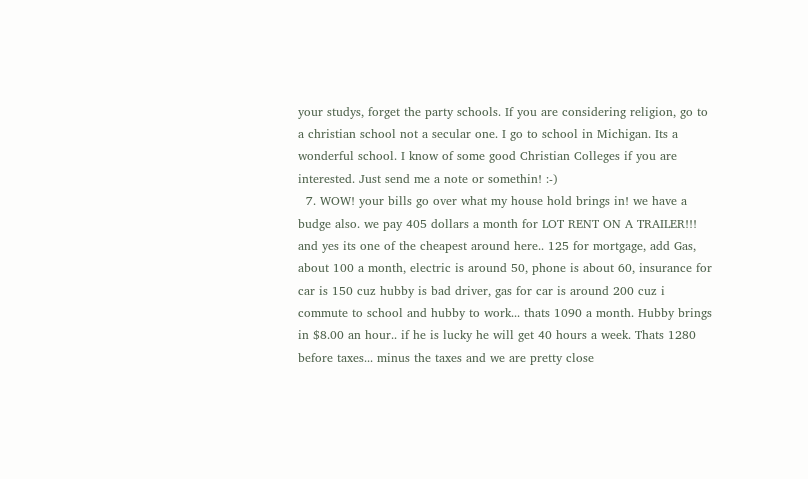your studys, forget the party schools. If you are considering religion, go to a christian school not a secular one. I go to school in Michigan. Its a wonderful school. I know of some good Christian Colleges if you are interested. Just send me a note or somethin! :-)
  7. WOW! your bills go over what my house hold brings in! we have a budge also. we pay 405 dollars a month for LOT RENT ON A TRAILER!!! and yes its one of the cheapest around here.. 125 for mortgage, add Gas, about 100 a month, electric is around 50, phone is about 60, insurance for car is 150 cuz hubby is bad driver, gas for car is around 200 cuz i commute to school and hubby to work... thats 1090 a month. Hubby brings in $8.00 an hour.. if he is lucky he will get 40 hours a week. Thats 1280 before taxes... minus the taxes and we are pretty close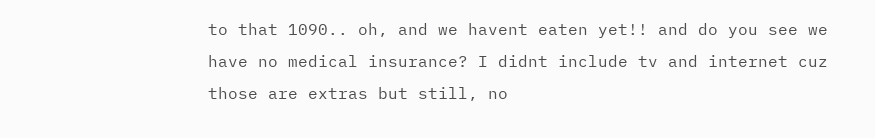to that 1090.. oh, and we havent eaten yet!! and do you see we have no medical insurance? I didnt include tv and internet cuz those are extras but still, no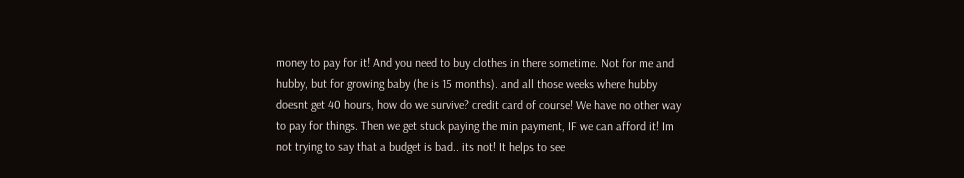money to pay for it! And you need to buy clothes in there sometime. Not for me and hubby, but for growing baby (he is 15 months). and all those weeks where hubby doesnt get 40 hours, how do we survive? credit card of course! We have no other way to pay for things. Then we get stuck paying the min payment, IF we can afford it! Im not trying to say that a budget is bad.. its not! It helps to see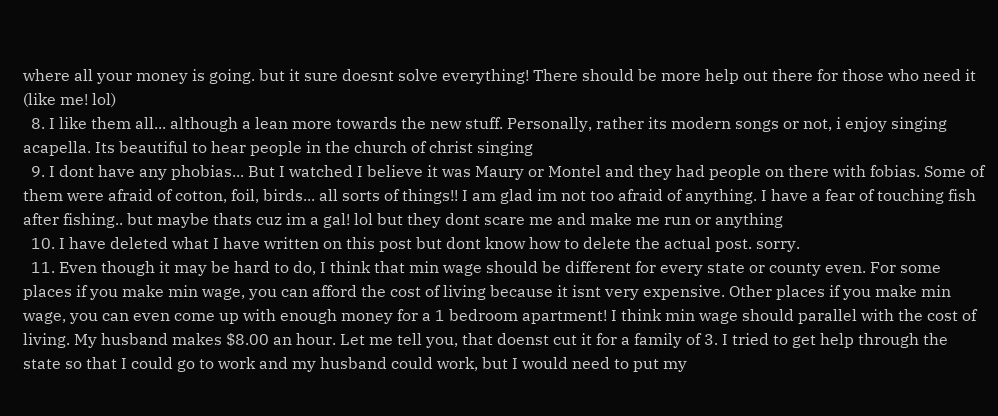where all your money is going. but it sure doesnt solve everything! There should be more help out there for those who need it (like me! lol)
  8. I like them all... although a lean more towards the new stuff. Personally, rather its modern songs or not, i enjoy singing acapella. Its beautiful to hear people in the church of christ singing
  9. I dont have any phobias... But I watched I believe it was Maury or Montel and they had people on there with fobias. Some of them were afraid of cotton, foil, birds... all sorts of things!! I am glad im not too afraid of anything. I have a fear of touching fish after fishing.. but maybe thats cuz im a gal! lol but they dont scare me and make me run or anything
  10. I have deleted what I have written on this post but dont know how to delete the actual post. sorry.
  11. Even though it may be hard to do, I think that min wage should be different for every state or county even. For some places if you make min wage, you can afford the cost of living because it isnt very expensive. Other places if you make min wage, you can even come up with enough money for a 1 bedroom apartment! I think min wage should parallel with the cost of living. My husband makes $8.00 an hour. Let me tell you, that doenst cut it for a family of 3. I tried to get help through the state so that I could go to work and my husband could work, but I would need to put my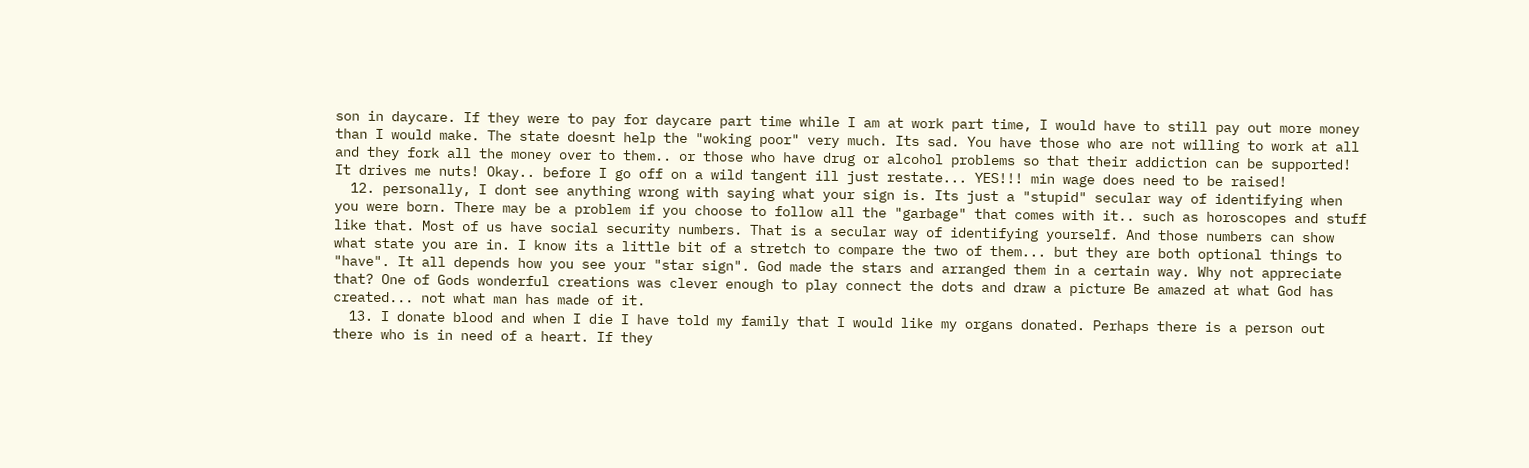son in daycare. If they were to pay for daycare part time while I am at work part time, I would have to still pay out more money than I would make. The state doesnt help the "woking poor" very much. Its sad. You have those who are not willing to work at all and they fork all the money over to them.. or those who have drug or alcohol problems so that their addiction can be supported! It drives me nuts! Okay.. before I go off on a wild tangent ill just restate... YES!!! min wage does need to be raised!
  12. personally, I dont see anything wrong with saying what your sign is. Its just a "stupid" secular way of identifying when you were born. There may be a problem if you choose to follow all the "garbage" that comes with it.. such as horoscopes and stuff like that. Most of us have social security numbers. That is a secular way of identifying yourself. And those numbers can show what state you are in. I know its a little bit of a stretch to compare the two of them... but they are both optional things to "have". It all depends how you see your "star sign". God made the stars and arranged them in a certain way. Why not appreciate that? One of Gods wonderful creations was clever enough to play connect the dots and draw a picture Be amazed at what God has created... not what man has made of it.
  13. I donate blood and when I die I have told my family that I would like my organs donated. Perhaps there is a person out there who is in need of a heart. If they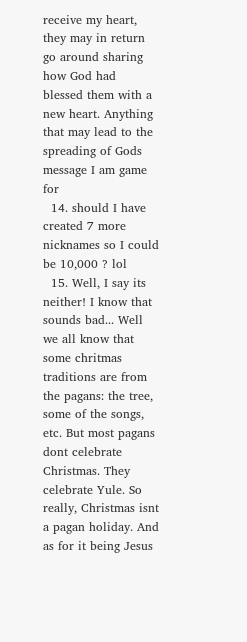receive my heart, they may in return go around sharing how God had blessed them with a new heart. Anything that may lead to the spreading of Gods message I am game for
  14. should I have created 7 more nicknames so I could be 10,000 ? lol
  15. Well, I say its neither! I know that sounds bad... Well we all know that some chritmas traditions are from the pagans: the tree, some of the songs, etc. But most pagans dont celebrate Christmas. They celebrate Yule. So really, Christmas isnt a pagan holiday. And as for it being Jesus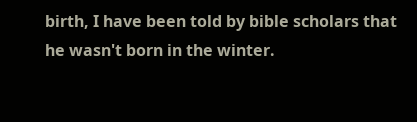birth, I have been told by bible scholars that he wasn't born in the winter.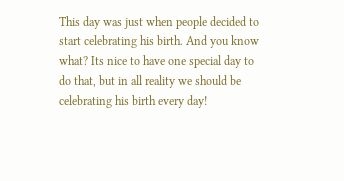This day was just when people decided to start celebrating his birth. And you know what? Its nice to have one special day to do that, but in all reality we should be celebrating his birth every day!